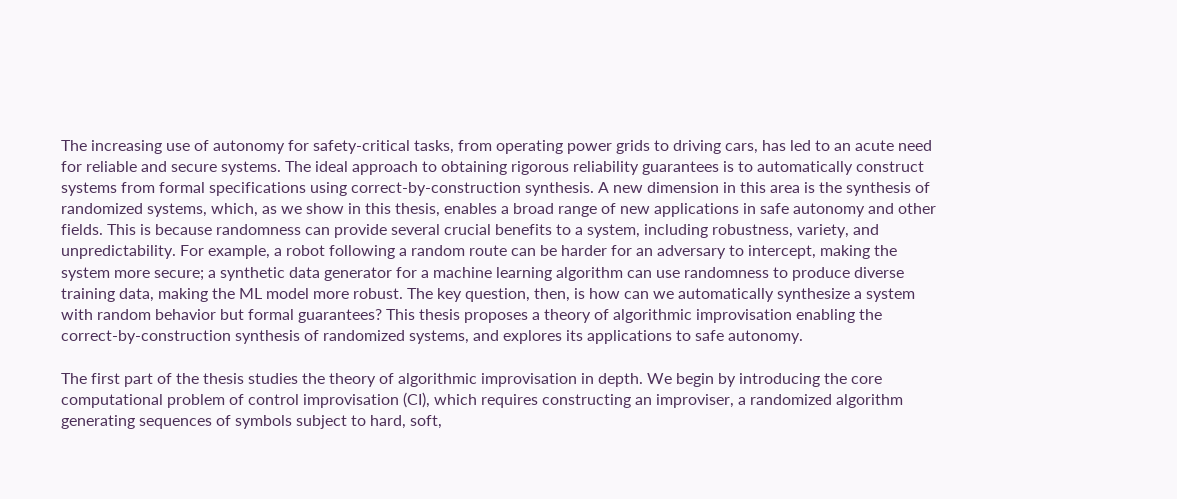The increasing use of autonomy for safety-critical tasks, from operating power grids to driving cars, has led to an acute need for reliable and secure systems. The ideal approach to obtaining rigorous reliability guarantees is to automatically construct systems from formal specifications using correct-by-construction synthesis. A new dimension in this area is the synthesis of randomized systems, which, as we show in this thesis, enables a broad range of new applications in safe autonomy and other fields. This is because randomness can provide several crucial benefits to a system, including robustness, variety, and unpredictability. For example, a robot following a random route can be harder for an adversary to intercept, making the system more secure; a synthetic data generator for a machine learning algorithm can use randomness to produce diverse training data, making the ML model more robust. The key question, then, is how can we automatically synthesize a system with random behavior but formal guarantees? This thesis proposes a theory of algorithmic improvisation enabling the correct-by-construction synthesis of randomized systems, and explores its applications to safe autonomy.

The first part of the thesis studies the theory of algorithmic improvisation in depth. We begin by introducing the core computational problem of control improvisation (CI), which requires constructing an improviser, a randomized algorithm generating sequences of symbols subject to hard, soft,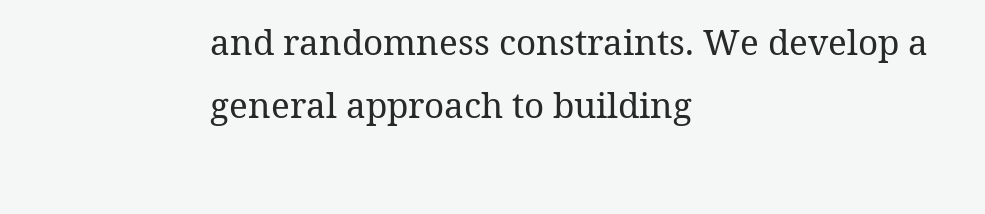and randomness constraints. We develop a general approach to building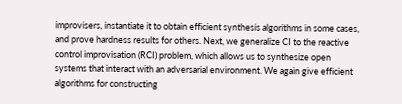improvisers, instantiate it to obtain efficient synthesis algorithms in some cases, and prove hardness results for others. Next, we generalize CI to the reactive control improvisation (RCI) problem, which allows us to synthesize open systems that interact with an adversarial environment. We again give efficient algorithms for constructing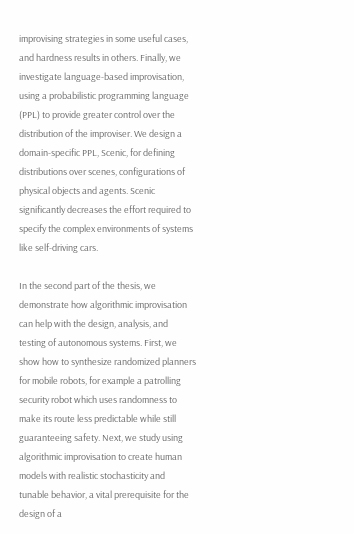improvising strategies in some useful cases, and hardness results in others. Finally, we investigate language-based improvisation, using a probabilistic programming language (PPL) to provide greater control over the distribution of the improviser. We design a domain-specific PPL, Scenic, for defining distributions over scenes, configurations of physical objects and agents. Scenic significantly decreases the effort required to specify the complex environments of systems like self-driving cars.

In the second part of the thesis, we demonstrate how algorithmic improvisation can help with the design, analysis, and testing of autonomous systems. First, we show how to synthesize randomized planners for mobile robots, for example a patrolling security robot which uses randomness to make its route less predictable while still guaranteeing safety. Next, we study using algorithmic improvisation to create human models with realistic stochasticity and tunable behavior, a vital prerequisite for the design of a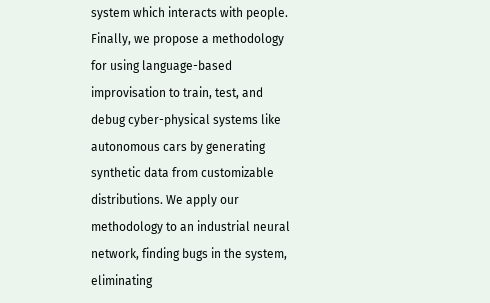system which interacts with people. Finally, we propose a methodology for using language-based improvisation to train, test, and debug cyber-physical systems like autonomous cars by generating synthetic data from customizable distributions. We apply our methodology to an industrial neural network, finding bugs in the system, eliminating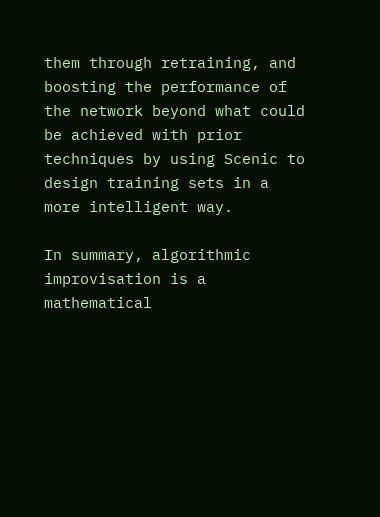them through retraining, and boosting the performance of the network beyond what could be achieved with prior techniques by using Scenic to design training sets in a more intelligent way.

In summary, algorithmic improvisation is a mathematical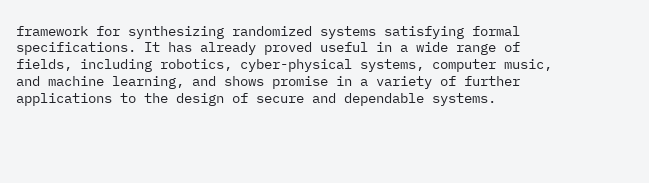framework for synthesizing randomized systems satisfying formal specifications. It has already proved useful in a wide range of fields, including robotics, cyber-physical systems, computer music, and machine learning, and shows promise in a variety of further applications to the design of secure and dependable systems.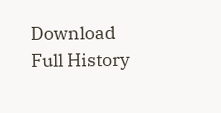Download Full History